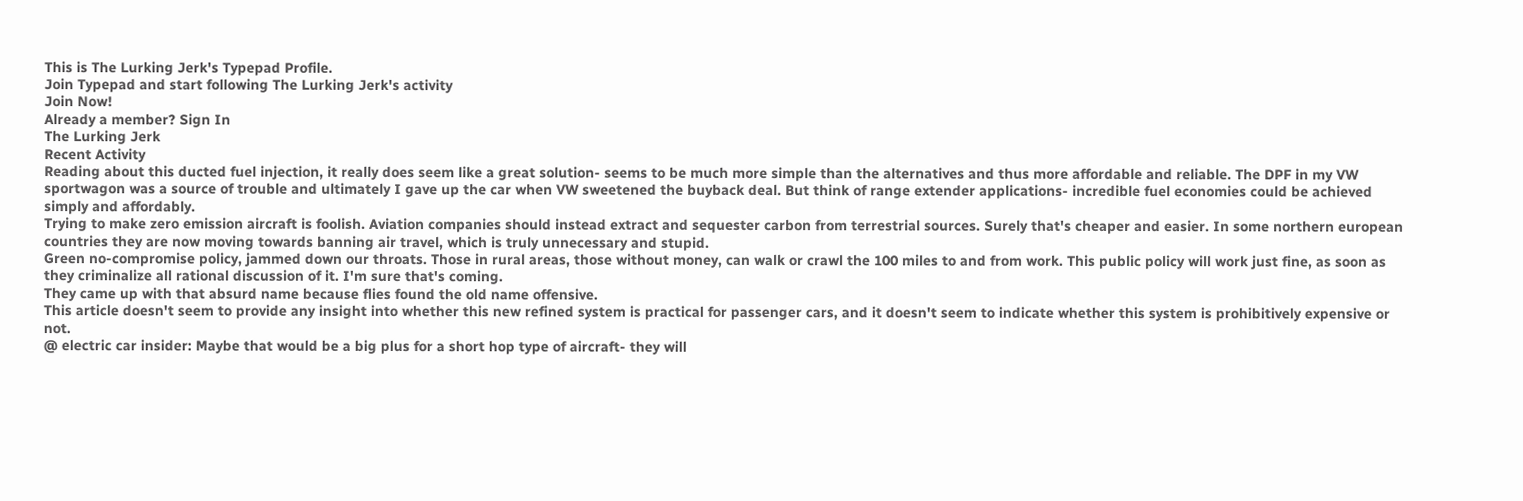This is The Lurking Jerk's Typepad Profile.
Join Typepad and start following The Lurking Jerk's activity
Join Now!
Already a member? Sign In
The Lurking Jerk
Recent Activity
Reading about this ducted fuel injection, it really does seem like a great solution- seems to be much more simple than the alternatives and thus more affordable and reliable. The DPF in my VW sportwagon was a source of trouble and ultimately I gave up the car when VW sweetened the buyback deal. But think of range extender applications- incredible fuel economies could be achieved simply and affordably.
Trying to make zero emission aircraft is foolish. Aviation companies should instead extract and sequester carbon from terrestrial sources. Surely that's cheaper and easier. In some northern european countries they are now moving towards banning air travel, which is truly unnecessary and stupid.
Green no-compromise policy, jammed down our throats. Those in rural areas, those without money, can walk or crawl the 100 miles to and from work. This public policy will work just fine, as soon as they criminalize all rational discussion of it. I'm sure that's coming.
They came up with that absurd name because flies found the old name offensive.
This article doesn't seem to provide any insight into whether this new refined system is practical for passenger cars, and it doesn't seem to indicate whether this system is prohibitively expensive or not.
@ electric car insider: Maybe that would be a big plus for a short hop type of aircraft- they will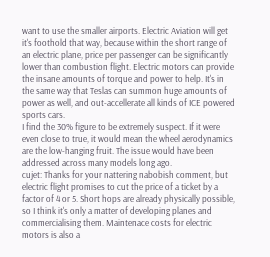want to use the smaller airports. Electric Aviation will get it's foothold that way, because within the short range of an electric plane, price per passenger can be significantly lower than combustion flight. Electric motors can provide the insane amounts of torque and power to help. It's in the same way that Teslas can summon huge amounts of power as well, and out-accellerate all kinds of ICE powered sports cars.
I find the 30% figure to be extremely suspect. If it were even close to true, it would mean the wheel aerodynamics are the low-hanging fruit. The issue would have been addressed across many models long ago.
cujet: Thanks for your nattering nabobish comment, but electric flight promises to cut the price of a ticket by a factor of 4 or 5. Short hops are already physically possible, so I think it's only a matter of developing planes and commercialising them. Maintenace costs for electric motors is also a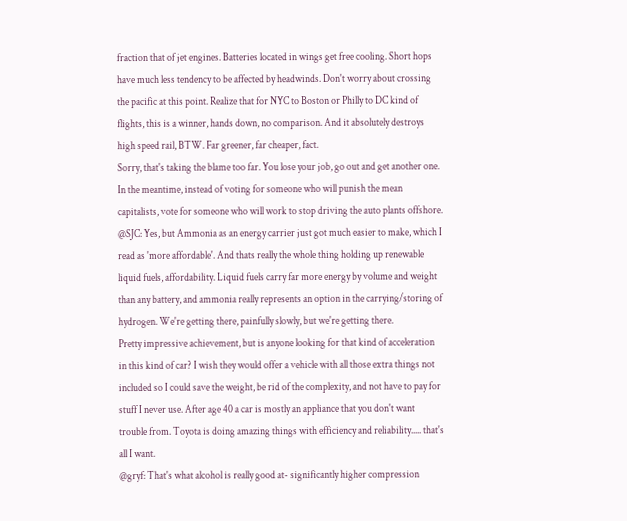fraction that of jet engines. Batteries located in wings get free cooling. Short hops have much less tendency to be affected by headwinds. Don't worry about crossing the pacific at this point. Realize that for NYC to Boston or Philly to DC kind of flights, this is a winner, hands down, no comparison. And it absolutely destroys high speed rail, BTW. Far greener, far cheaper, fact.
Sorry, that's taking the blame too far. You lose your job, go out and get another one. In the meantime, instead of voting for someone who will punish the mean capitalists, vote for someone who will work to stop driving the auto plants offshore.
@SJC: Yes, but Ammonia as an energy carrier just got much easier to make, which I read as 'more affordable'. And thats really the whole thing holding up renewable liquid fuels, affordability. Liquid fuels carry far more energy by volume and weight than any battery, and ammonia really represents an option in the carrying/storing of hydrogen. We're getting there, painfully slowly, but we're getting there.
Pretty impressive achievement, but is anyone looking for that kind of acceleration in this kind of car? I wish they would offer a vehicle with all those extra things not included so I could save the weight, be rid of the complexity, and not have to pay for stuff I never use. After age 40 a car is mostly an appliance that you don't want trouble from. Toyota is doing amazing things with efficiency and reliability..... that's all I want.
@gryf: That's what alcohol is really good at- significantly higher compression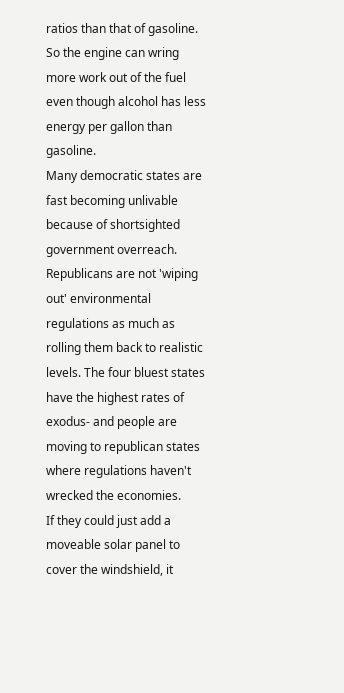ratios than that of gasoline. So the engine can wring more work out of the fuel even though alcohol has less energy per gallon than gasoline.
Many democratic states are fast becoming unlivable because of shortsighted government overreach. Republicans are not 'wiping out' environmental regulations as much as rolling them back to realistic levels. The four bluest states have the highest rates of exodus- and people are moving to republican states where regulations haven't wrecked the economies.
If they could just add a moveable solar panel to cover the windshield, it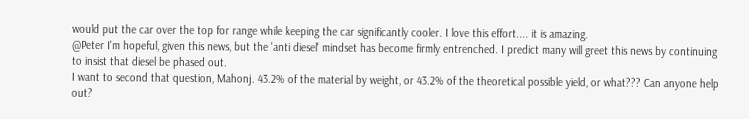would put the car over the top for range while keeping the car significantly cooler. I love this effort.... it is amazing.
@Peter I'm hopeful, given this news, but the 'anti diesel' mindset has become firmly entrenched. I predict many will greet this news by continuing to insist that diesel be phased out.
I want to second that question, Mahonj. 43.2% of the material by weight, or 43.2% of the theoretical possible yield, or what??? Can anyone help out?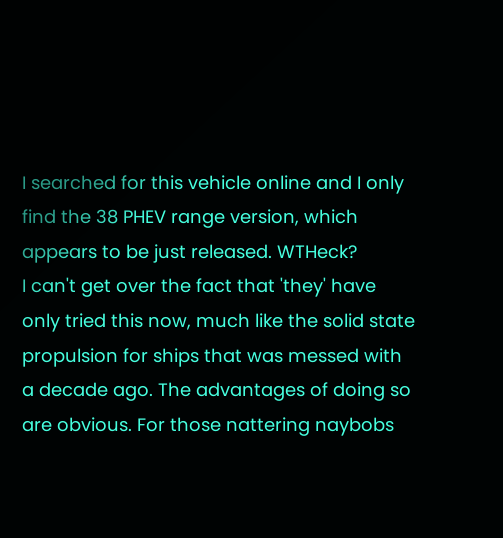I searched for this vehicle online and I only find the 38 PHEV range version, which appears to be just released. WTHeck?
I can't get over the fact that 'they' have only tried this now, much like the solid state propulsion for ships that was messed with a decade ago. The advantages of doing so are obvious. For those nattering naybobs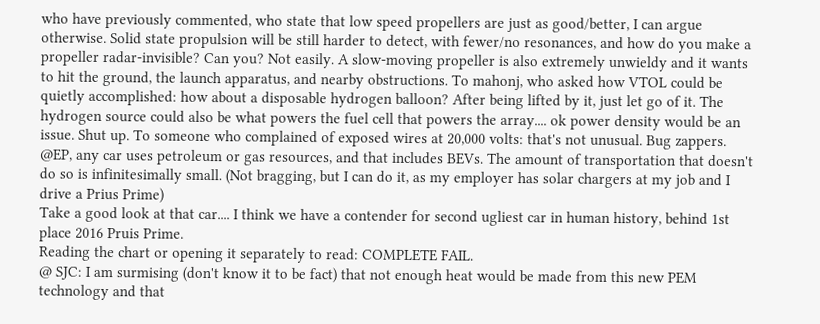who have previously commented, who state that low speed propellers are just as good/better, I can argue otherwise. Solid state propulsion will be still harder to detect, with fewer/no resonances, and how do you make a propeller radar-invisible? Can you? Not easily. A slow-moving propeller is also extremely unwieldy and it wants to hit the ground, the launch apparatus, and nearby obstructions. To mahonj, who asked how VTOL could be quietly accomplished: how about a disposable hydrogen balloon? After being lifted by it, just let go of it. The hydrogen source could also be what powers the fuel cell that powers the array.... ok power density would be an issue. Shut up. To someone who complained of exposed wires at 20,000 volts: that's not unusual. Bug zappers.
@EP, any car uses petroleum or gas resources, and that includes BEVs. The amount of transportation that doesn't do so is infinitesimally small. (Not bragging, but I can do it, as my employer has solar chargers at my job and I drive a Prius Prime)
Take a good look at that car.... I think we have a contender for second ugliest car in human history, behind 1st place 2016 Pruis Prime.
Reading the chart or opening it separately to read: COMPLETE FAIL.
@ SJC: I am surmising (don't know it to be fact) that not enough heat would be made from this new PEM technology and that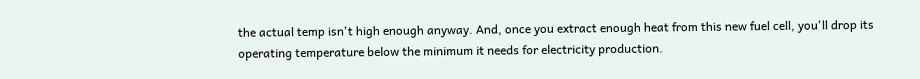the actual temp isn't high enough anyway. And, once you extract enough heat from this new fuel cell, you'll drop its operating temperature below the minimum it needs for electricity production.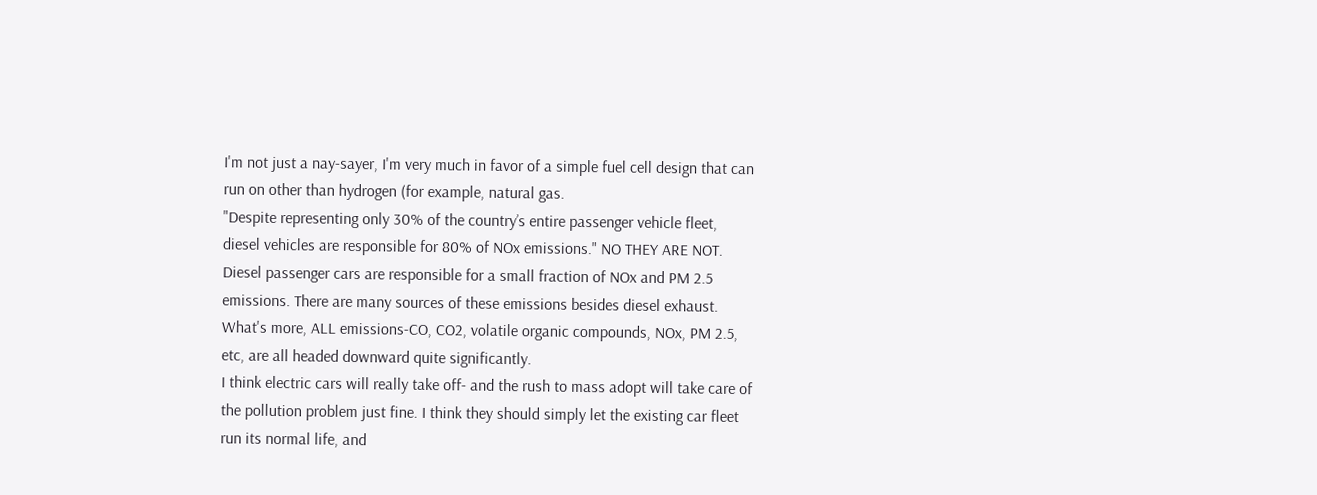I'm not just a nay-sayer, I'm very much in favor of a simple fuel cell design that can run on other than hydrogen (for example, natural gas.
"Despite representing only 30% of the country’s entire passenger vehicle fleet, diesel vehicles are responsible for 80% of NOx emissions." NO THEY ARE NOT. Diesel passenger cars are responsible for a small fraction of NOx and PM 2.5 emissions. There are many sources of these emissions besides diesel exhaust. What's more, ALL emissions-CO, CO2, volatile organic compounds, NOx, PM 2.5, etc, are all headed downward quite significantly.
I think electric cars will really take off- and the rush to mass adopt will take care of the pollution problem just fine. I think they should simply let the existing car fleet run its normal life, and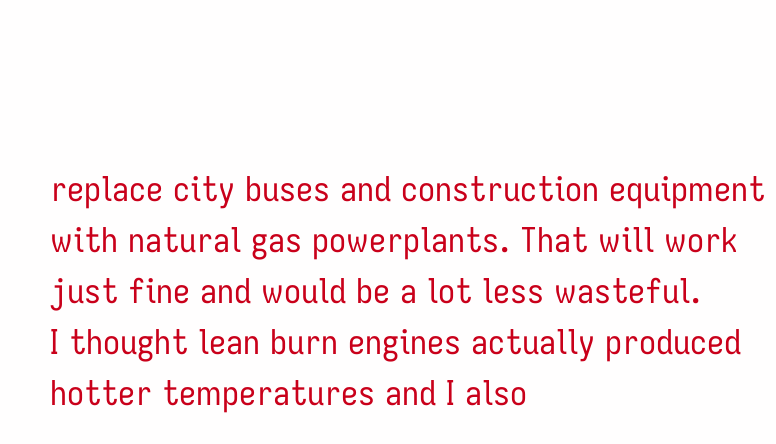replace city buses and construction equipment with natural gas powerplants. That will work just fine and would be a lot less wasteful.
I thought lean burn engines actually produced hotter temperatures and I also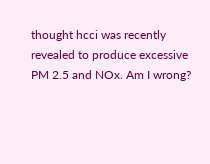thought hcci was recently revealed to produce excessive PM 2.5 and NOx. Am I wrong?